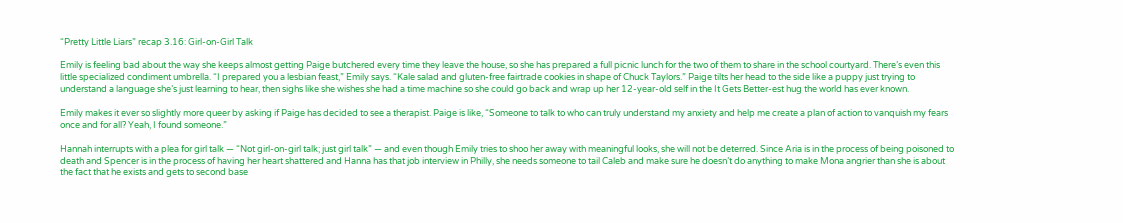“Pretty Little Liars” recap 3.16: Girl-on-Girl Talk

Emily is feeling bad about the way she keeps almost getting Paige butchered every time they leave the house, so she has prepared a full picnic lunch for the two of them to share in the school courtyard. There’s even this little specialized condiment umbrella. “I prepared you a lesbian feast,” Emily says. “Kale salad and gluten-free fairtrade cookies in shape of Chuck Taylors.” Paige tilts her head to the side like a puppy just trying to understand a language she’s just learning to hear, then sighs like she wishes she had a time machine so she could go back and wrap up her 12-year-old self in the It Gets Better-est hug the world has ever known.

Emily makes it ever so slightly more queer by asking if Paige has decided to see a therapist. Paige is like, “Someone to talk to who can truly understand my anxiety and help me create a plan of action to vanquish my fears once and for all? Yeah, I found someone.”

Hannah interrupts with a plea for girl talk — “Not girl-on-girl talk; just girl talk” — and even though Emily tries to shoo her away with meaningful looks, she will not be deterred. Since Aria is in the process of being poisoned to death and Spencer is in the process of having her heart shattered and Hanna has that job interview in Philly, she needs someone to tail Caleb and make sure he doesn’t do anything to make Mona angrier than she is about the fact that he exists and gets to second base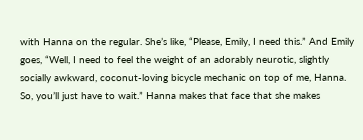with Hanna on the regular. She’s like, “Please, Emily, I need this.” And Emily goes, “Well, I need to feel the weight of an adorably neurotic, slightly socially awkward, coconut-loving bicycle mechanic on top of me, Hanna. So, you’ll just have to wait.” Hanna makes that face that she makes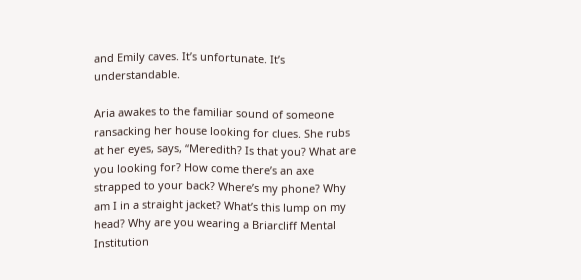and Emily caves. It’s unfortunate. It’s understandable.

Aria awakes to the familiar sound of someone ransacking her house looking for clues. She rubs at her eyes, says, “Meredith? Is that you? What are you looking for? How come there’s an axe strapped to your back? Where’s my phone? Why am I in a straight jacket? What’s this lump on my head? Why are you wearing a Briarcliff Mental Institution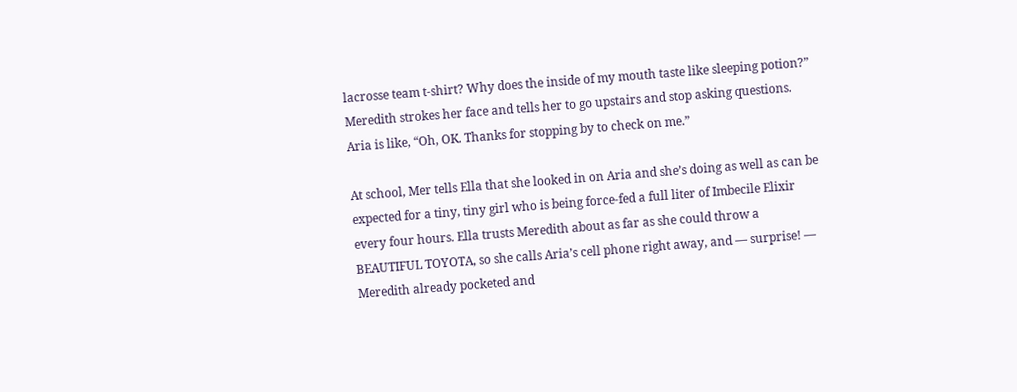lacrosse team t-shirt? Why does the inside of my mouth taste like sleeping potion?” Meredith strokes her face and tells her to go upstairs and stop asking questions. Aria is like, “Oh, OK. Thanks for stopping by to check on me.”

At school, Mer tells Ella that she looked in on Aria and she’s doing as well as can be expected for a tiny, tiny girl who is being force-fed a full liter of Imbecile Elixir every four hours. Ella trusts Meredith about as far as she could throw a BEAUTIFUL TOYOTA, so she calls Aria’s cell phone right away, and — surprise! — Meredith already pocketed and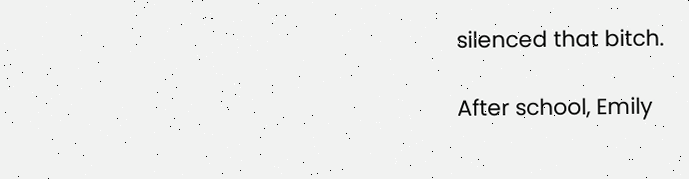silenced that bitch.

After school, Emily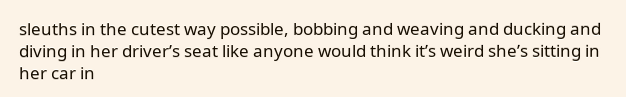sleuths in the cutest way possible, bobbing and weaving and ducking and diving in her driver’s seat like anyone would think it’s weird she’s sitting in her car in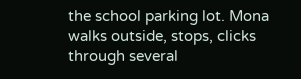the school parking lot. Mona walks outside, stops, clicks through several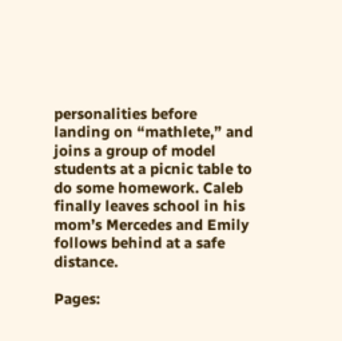personalities before landing on “mathlete,” and joins a group of model students at a picnic table to do some homework. Caleb finally leaves school in his mom’s Mercedes and Emily follows behind at a safe distance.

Pages: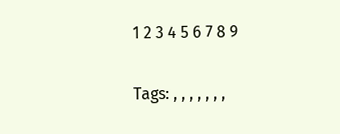1 2 3 4 5 6 7 8 9

Tags: , , , , , , ,